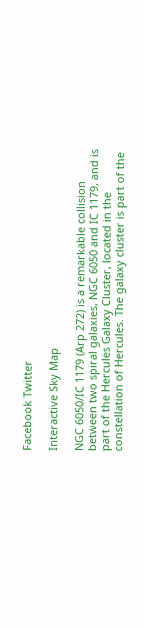Facebook Twitter

Interactive Sky Map

NGC 6050/IC 1179 (Arp 272) is a remarkable collision between two spiral galaxies, NGC 6050 and IC 1179, and is part of the Hercules Galaxy Cluster, located in the constellation of Hercules. The galaxy cluster is part of the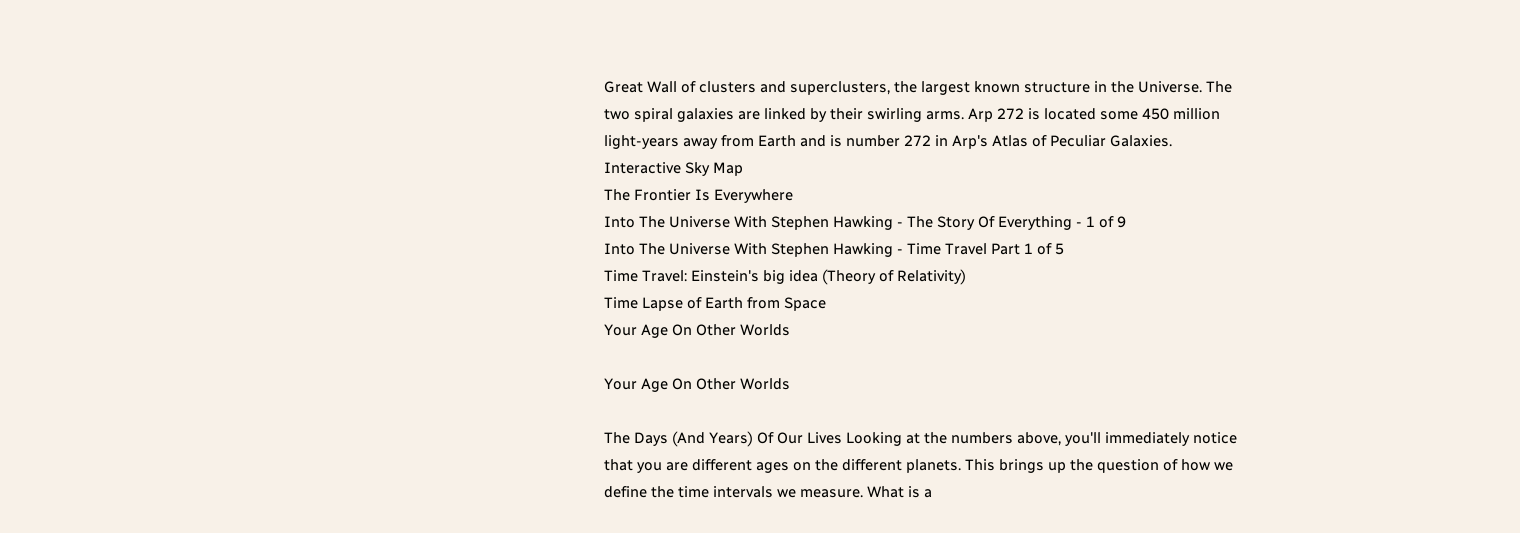Great Wall of clusters and superclusters, the largest known structure in the Universe. The two spiral galaxies are linked by their swirling arms. Arp 272 is located some 450 million light-years away from Earth and is number 272 in Arp's Atlas of Peculiar Galaxies. Interactive Sky Map
The Frontier Is Everywhere
Into The Universe With Stephen Hawking - The Story Of Everything - 1 of 9
Into The Universe With Stephen Hawking - Time Travel Part 1 of 5
Time Travel: Einstein's big idea (Theory of Relativity)
Time Lapse of Earth from Space
Your Age On Other Worlds

Your Age On Other Worlds

The Days (And Years) Of Our Lives Looking at the numbers above, you'll immediately notice that you are different ages on the different planets. This brings up the question of how we define the time intervals we measure. What is a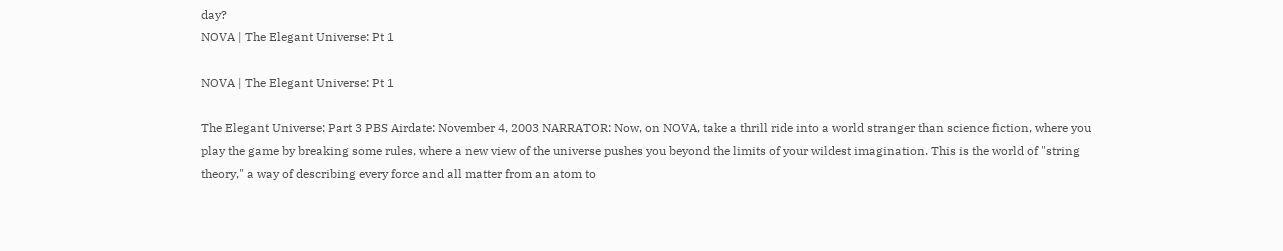day?
NOVA | The Elegant Universe: Pt 1

NOVA | The Elegant Universe: Pt 1

The Elegant Universe: Part 3 PBS Airdate: November 4, 2003 NARRATOR: Now, on NOVA, take a thrill ride into a world stranger than science fiction, where you play the game by breaking some rules, where a new view of the universe pushes you beyond the limits of your wildest imagination. This is the world of "string theory," a way of describing every force and all matter from an atom to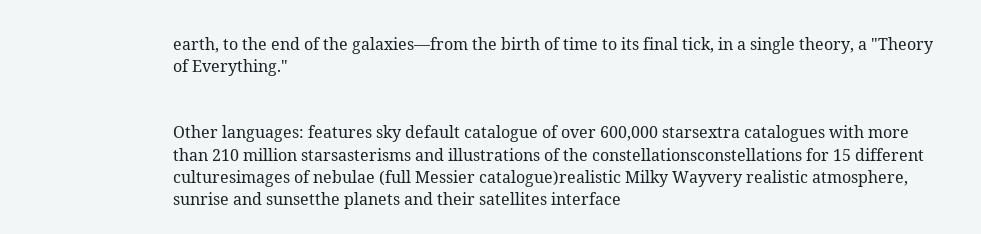earth, to the end of the galaxies—from the birth of time to its final tick, in a single theory, a "Theory of Everything."


Other languages: features sky default catalogue of over 600,000 starsextra catalogues with more than 210 million starsasterisms and illustrations of the constellationsconstellations for 15 different culturesimages of nebulae (full Messier catalogue)realistic Milky Wayvery realistic atmosphere, sunrise and sunsetthe planets and their satellites interface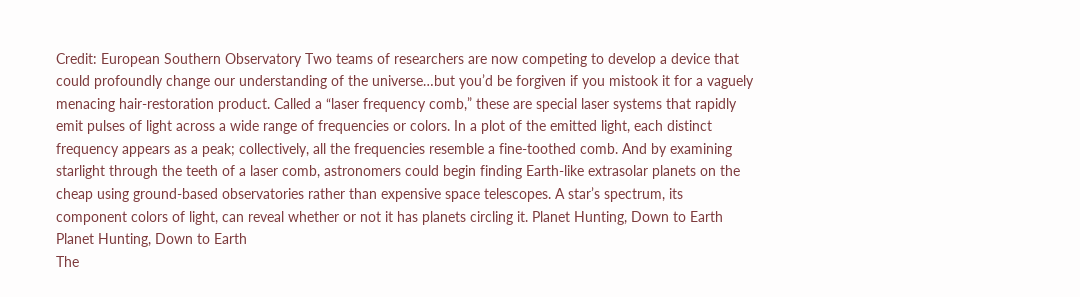Credit: European Southern Observatory Two teams of researchers are now competing to develop a device that could profoundly change our understanding of the universe…but you’d be forgiven if you mistook it for a vaguely menacing hair-restoration product. Called a “laser frequency comb,” these are special laser systems that rapidly emit pulses of light across a wide range of frequencies or colors. In a plot of the emitted light, each distinct frequency appears as a peak; collectively, all the frequencies resemble a fine-toothed comb. And by examining starlight through the teeth of a laser comb, astronomers could begin finding Earth-like extrasolar planets on the cheap using ground-based observatories rather than expensive space telescopes. A star’s spectrum, its component colors of light, can reveal whether or not it has planets circling it. Planet Hunting, Down to Earth Planet Hunting, Down to Earth
The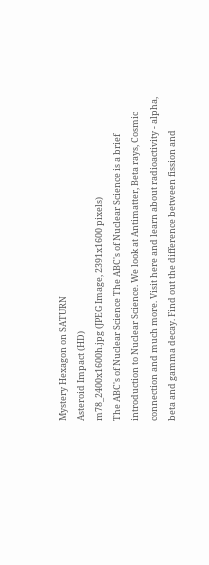Mystery Hexagon on SATURN
Asteroid Impact (HD)
m78_2400x1600h.jpg (JPEG Image, 2391x1600 pixels)
The ABC's of Nuclear Science The ABC's of Nuclear Science is a brief introduction to Nuclear Science. We look at Antimatter, Beta rays, Cosmic connection and much more. Visit here and learn about radioactivity - alpha, beta and gamma decay. Find out the difference between fission and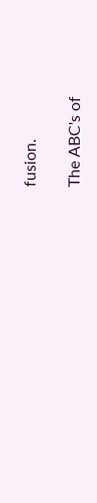fusion.

The ABC's of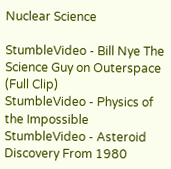Nuclear Science

StumbleVideo - Bill Nye The Science Guy on Outerspace (Full Clip)
StumbleVideo - Physics of the Impossible
StumbleVideo - Asteroid Discovery From 1980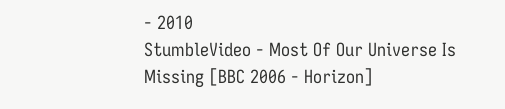- 2010
StumbleVideo - Most Of Our Universe Is Missing [BBC 2006 - Horizon]